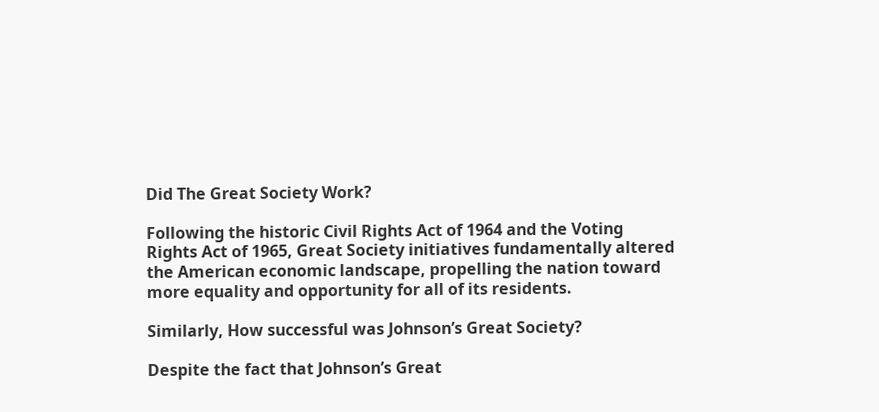Did The Great Society Work?

Following the historic Civil Rights Act of 1964 and the Voting Rights Act of 1965, Great Society initiatives fundamentally altered the American economic landscape, propelling the nation toward more equality and opportunity for all of its residents.

Similarly, How successful was Johnson’s Great Society?

Despite the fact that Johnson’s Great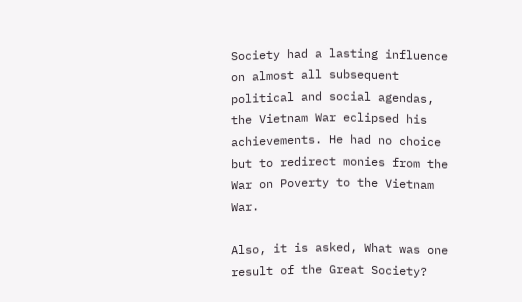Society had a lasting influence on almost all subsequent political and social agendas, the Vietnam War eclipsed his achievements. He had no choice but to redirect monies from the War on Poverty to the Vietnam War.

Also, it is asked, What was one result of the Great Society?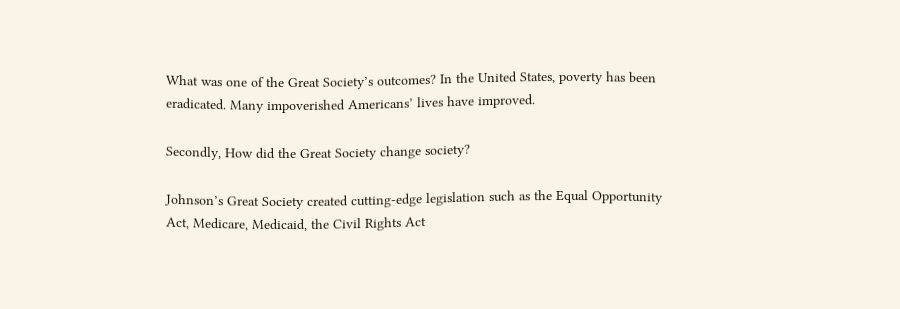What was one of the Great Society’s outcomes? In the United States, poverty has been eradicated. Many impoverished Americans’ lives have improved.

Secondly, How did the Great Society change society?

Johnson’s Great Society created cutting-edge legislation such as the Equal Opportunity Act, Medicare, Medicaid, the Civil Rights Act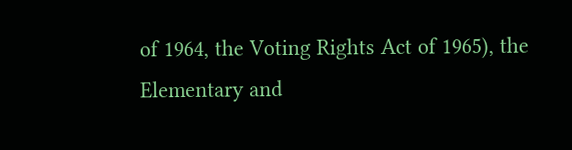of 1964, the Voting Rights Act of 1965), the Elementary and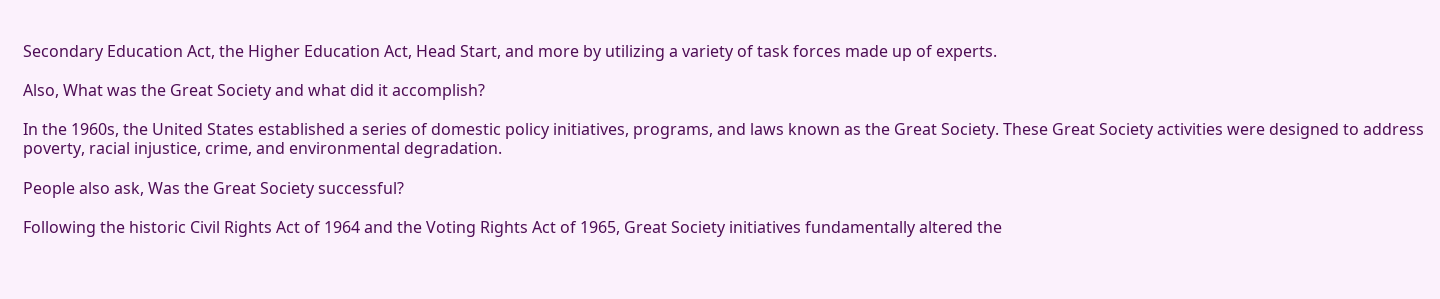Secondary Education Act, the Higher Education Act, Head Start, and more by utilizing a variety of task forces made up of experts.

Also, What was the Great Society and what did it accomplish?

In the 1960s, the United States established a series of domestic policy initiatives, programs, and laws known as the Great Society. These Great Society activities were designed to address poverty, racial injustice, crime, and environmental degradation.

People also ask, Was the Great Society successful?

Following the historic Civil Rights Act of 1964 and the Voting Rights Act of 1965, Great Society initiatives fundamentally altered the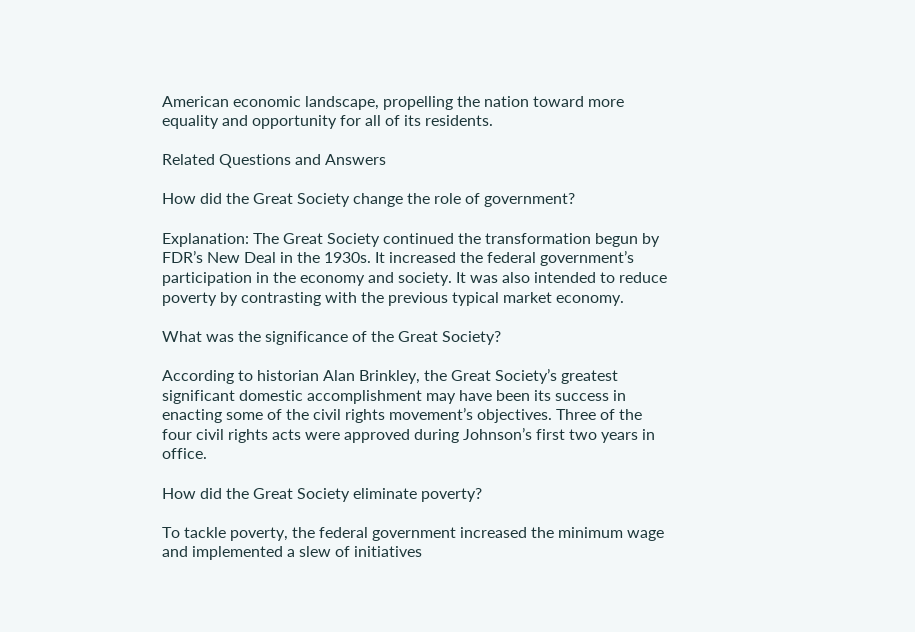American economic landscape, propelling the nation toward more equality and opportunity for all of its residents.

Related Questions and Answers

How did the Great Society change the role of government?

Explanation: The Great Society continued the transformation begun by FDR’s New Deal in the 1930s. It increased the federal government’s participation in the economy and society. It was also intended to reduce poverty by contrasting with the previous typical market economy.

What was the significance of the Great Society?

According to historian Alan Brinkley, the Great Society’s greatest significant domestic accomplishment may have been its success in enacting some of the civil rights movement’s objectives. Three of the four civil rights acts were approved during Johnson’s first two years in office.

How did the Great Society eliminate poverty?

To tackle poverty, the federal government increased the minimum wage and implemented a slew of initiatives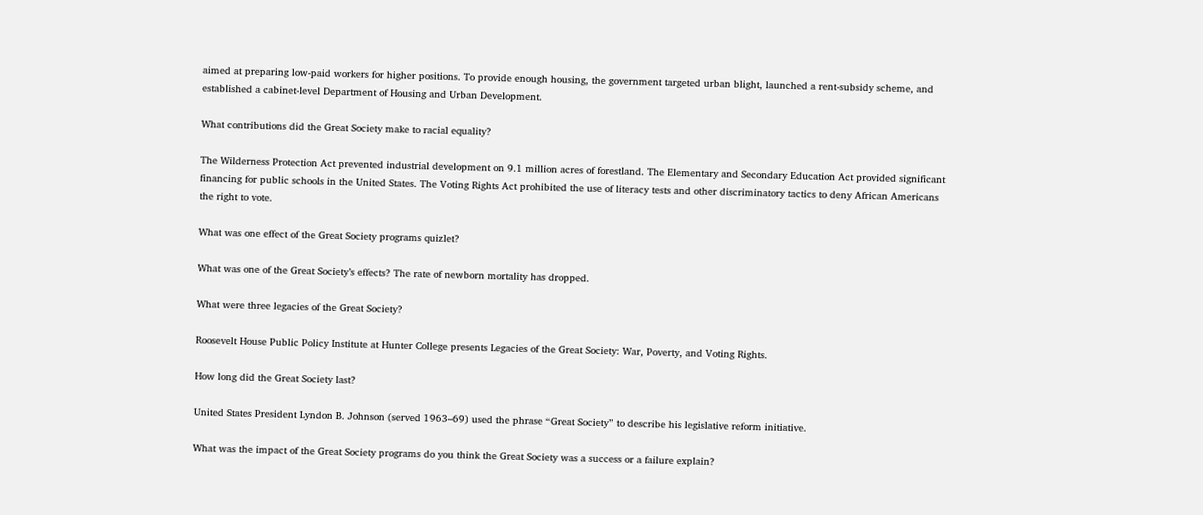aimed at preparing low-paid workers for higher positions. To provide enough housing, the government targeted urban blight, launched a rent-subsidy scheme, and established a cabinet-level Department of Housing and Urban Development.

What contributions did the Great Society make to racial equality?

The Wilderness Protection Act prevented industrial development on 9.1 million acres of forestland. The Elementary and Secondary Education Act provided significant financing for public schools in the United States. The Voting Rights Act prohibited the use of literacy tests and other discriminatory tactics to deny African Americans the right to vote.

What was one effect of the Great Society programs quizlet?

What was one of the Great Society’s effects? The rate of newborn mortality has dropped.

What were three legacies of the Great Society?

Roosevelt House Public Policy Institute at Hunter College presents Legacies of the Great Society: War, Poverty, and Voting Rights.

How long did the Great Society last?

United States President Lyndon B. Johnson (served 1963–69) used the phrase “Great Society” to describe his legislative reform initiative.

What was the impact of the Great Society programs do you think the Great Society was a success or a failure explain?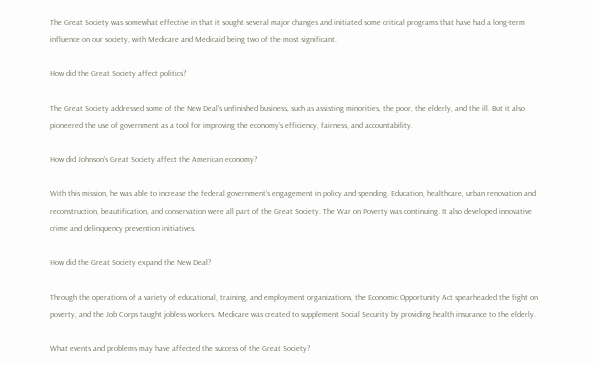The Great Society was somewhat effective in that it sought several major changes and initiated some critical programs that have had a long-term influence on our society, with Medicare and Medicaid being two of the most significant.

How did the Great Society affect politics?

The Great Society addressed some of the New Deal’s unfinished business, such as assisting minorities, the poor, the elderly, and the ill. But it also pioneered the use of government as a tool for improving the economy’s efficiency, fairness, and accountability.

How did Johnson’s Great Society affect the American economy?

With this mission, he was able to increase the federal government’s engagement in policy and spending. Education, healthcare, urban renovation and reconstruction, beautification, and conservation were all part of the Great Society. The War on Poverty was continuing. It also developed innovative crime and delinquency prevention initiatives.

How did the Great Society expand the New Deal?

Through the operations of a variety of educational, training, and employment organizations, the Economic Opportunity Act spearheaded the fight on poverty, and the Job Corps taught jobless workers. Medicare was created to supplement Social Security by providing health insurance to the elderly.

What events and problems may have affected the success of the Great Society?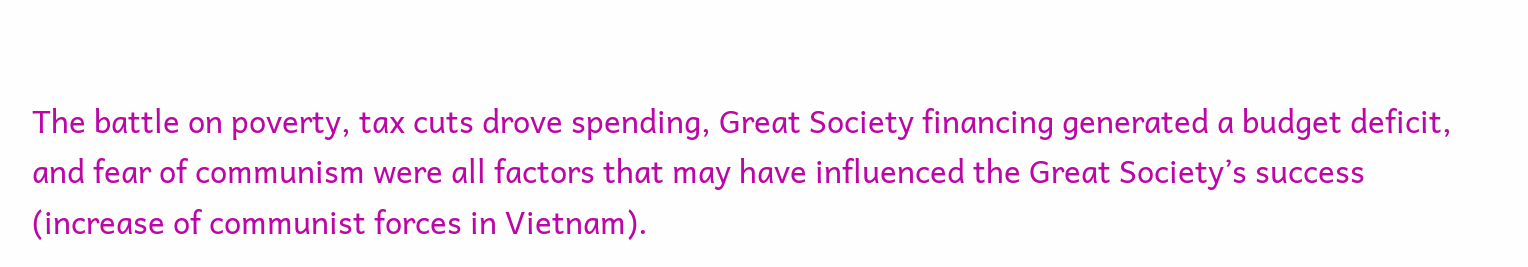The battle on poverty, tax cuts drove spending, Great Society financing generated a budget deficit, and fear of communism were all factors that may have influenced the Great Society’s success (increase of communist forces in Vietnam).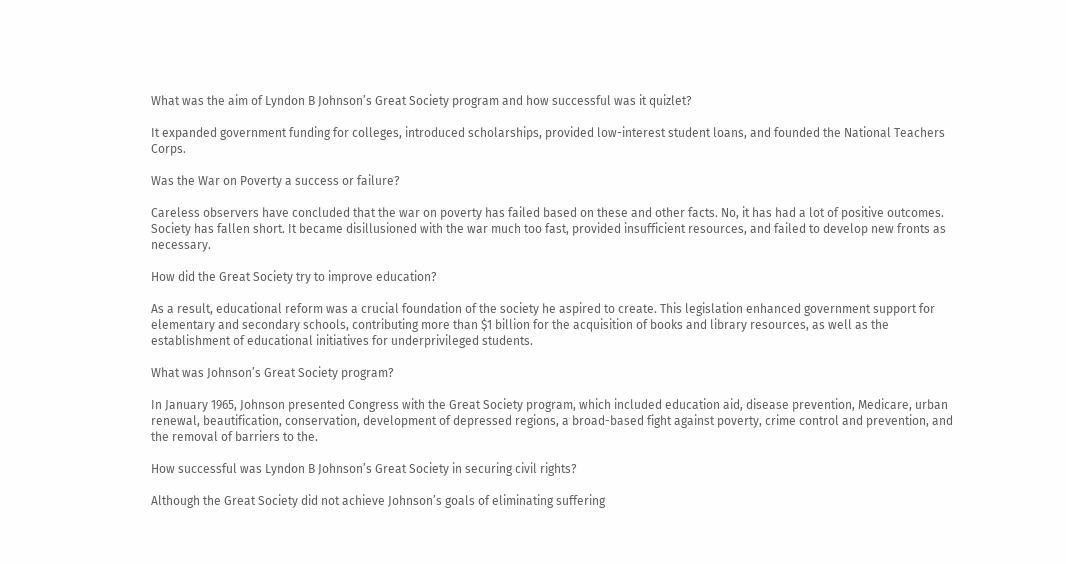What was the aim of Lyndon B Johnson’s Great Society program and how successful was it quizlet?

It expanded government funding for colleges, introduced scholarships, provided low-interest student loans, and founded the National Teachers Corps.

Was the War on Poverty a success or failure?

Careless observers have concluded that the war on poverty has failed based on these and other facts. No, it has had a lot of positive outcomes. Society has fallen short. It became disillusioned with the war much too fast, provided insufficient resources, and failed to develop new fronts as necessary.

How did the Great Society try to improve education?

As a result, educational reform was a crucial foundation of the society he aspired to create. This legislation enhanced government support for elementary and secondary schools, contributing more than $1 billion for the acquisition of books and library resources, as well as the establishment of educational initiatives for underprivileged students.

What was Johnson’s Great Society program?

In January 1965, Johnson presented Congress with the Great Society program, which included education aid, disease prevention, Medicare, urban renewal, beautification, conservation, development of depressed regions, a broad-based fight against poverty, crime control and prevention, and the removal of barriers to the.

How successful was Lyndon B Johnson’s Great Society in securing civil rights?

Although the Great Society did not achieve Johnson’s goals of eliminating suffering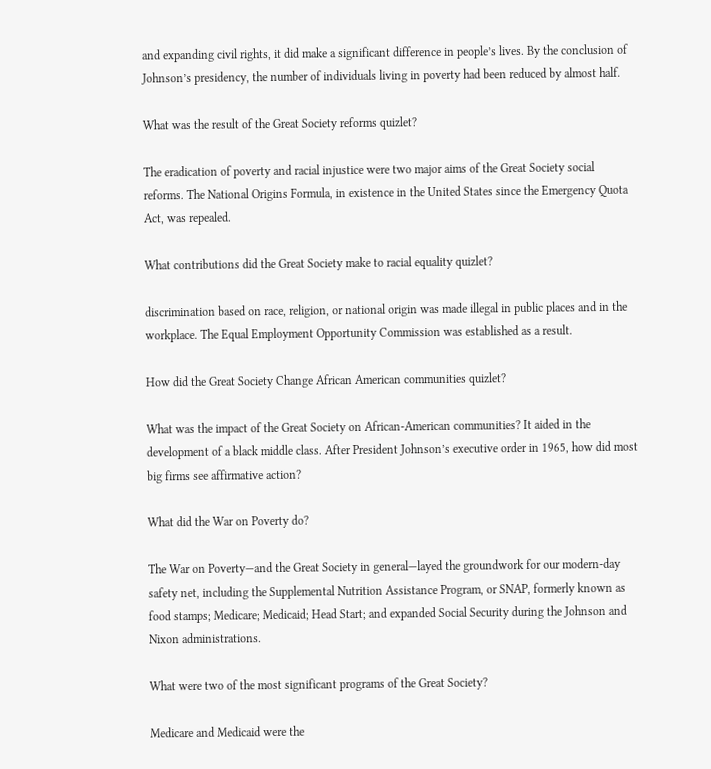and expanding civil rights, it did make a significant difference in people’s lives. By the conclusion of Johnson’s presidency, the number of individuals living in poverty had been reduced by almost half.

What was the result of the Great Society reforms quizlet?

The eradication of poverty and racial injustice were two major aims of the Great Society social reforms. The National Origins Formula, in existence in the United States since the Emergency Quota Act, was repealed.

What contributions did the Great Society make to racial equality quizlet?

discrimination based on race, religion, or national origin was made illegal in public places and in the workplace. The Equal Employment Opportunity Commission was established as a result.

How did the Great Society Change African American communities quizlet?

What was the impact of the Great Society on African-American communities? It aided in the development of a black middle class. After President Johnson’s executive order in 1965, how did most big firms see affirmative action?

What did the War on Poverty do?

The War on Poverty—and the Great Society in general—layed the groundwork for our modern-day safety net, including the Supplemental Nutrition Assistance Program, or SNAP, formerly known as food stamps; Medicare; Medicaid; Head Start; and expanded Social Security during the Johnson and Nixon administrations.

What were two of the most significant programs of the Great Society?

Medicare and Medicaid were the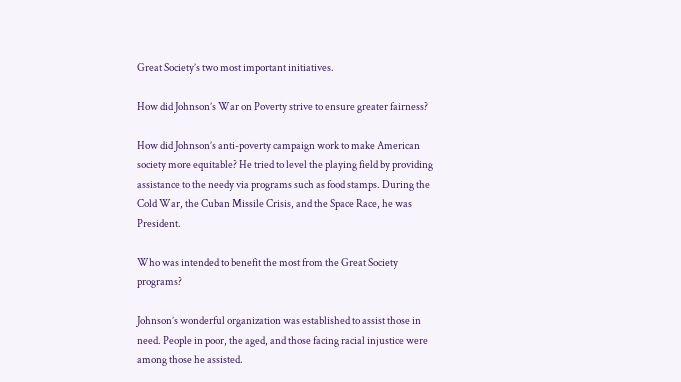Great Society’s two most important initiatives.

How did Johnson’s War on Poverty strive to ensure greater fairness?

How did Johnson’s anti-poverty campaign work to make American society more equitable? He tried to level the playing field by providing assistance to the needy via programs such as food stamps. During the Cold War, the Cuban Missile Crisis, and the Space Race, he was President.

Who was intended to benefit the most from the Great Society programs?

Johnson’s wonderful organization was established to assist those in need. People in poor, the aged, and those facing racial injustice were among those he assisted.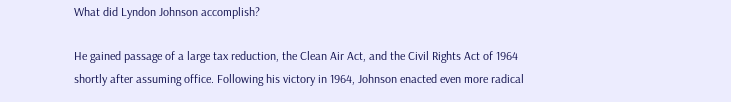What did Lyndon Johnson accomplish?

He gained passage of a large tax reduction, the Clean Air Act, and the Civil Rights Act of 1964 shortly after assuming office. Following his victory in 1964, Johnson enacted even more radical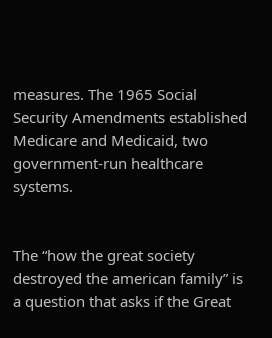measures. The 1965 Social Security Amendments established Medicare and Medicaid, two government-run healthcare systems.


The “how the great society destroyed the american family” is a question that asks if the Great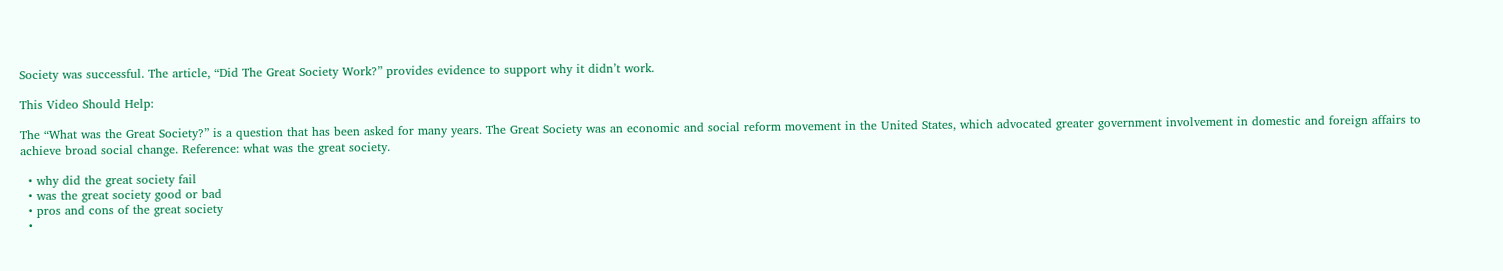Society was successful. The article, “Did The Great Society Work?” provides evidence to support why it didn’t work.

This Video Should Help:

The “What was the Great Society?” is a question that has been asked for many years. The Great Society was an economic and social reform movement in the United States, which advocated greater government involvement in domestic and foreign affairs to achieve broad social change. Reference: what was the great society.

  • why did the great society fail
  • was the great society good or bad
  • pros and cons of the great society
  •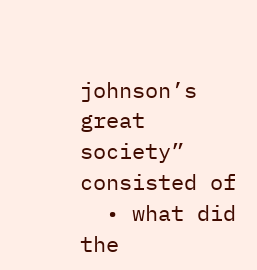johnson’s great society” consisted of
  • what did the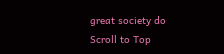great society do
Scroll to Top